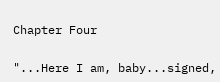Chapter Four

"...Here I am, baby...signed,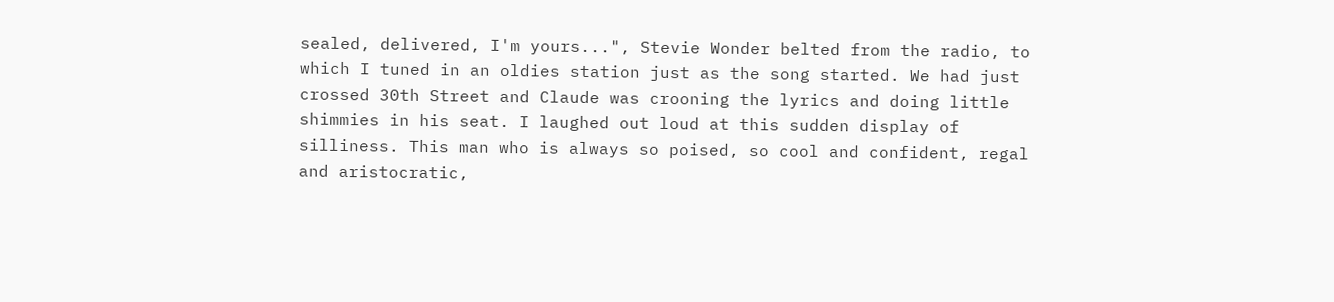sealed, delivered, I'm yours...", Stevie Wonder belted from the radio, to which I tuned in an oldies station just as the song started. We had just crossed 30th Street and Claude was crooning the lyrics and doing little shimmies in his seat. I laughed out loud at this sudden display of silliness. This man who is always so poised, so cool and confident, regal and aristocratic,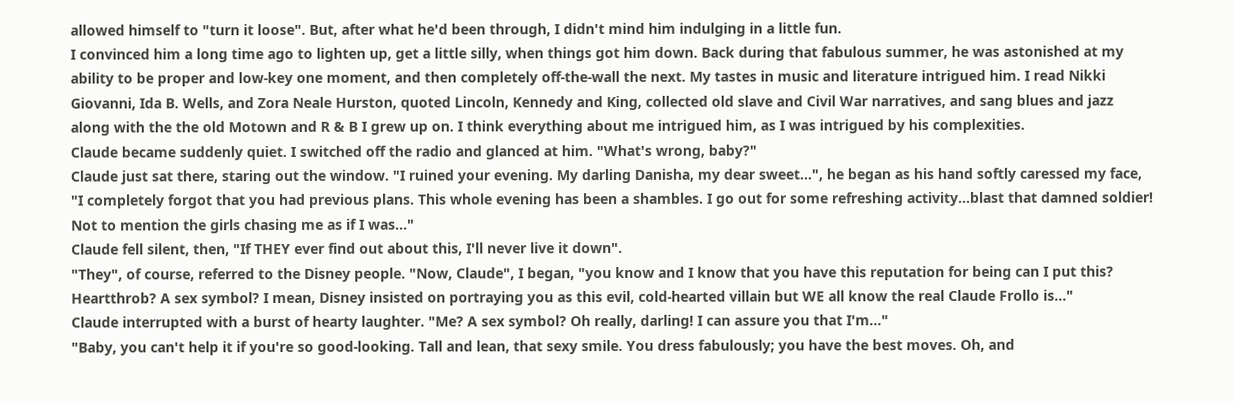allowed himself to "turn it loose". But, after what he'd been through, I didn't mind him indulging in a little fun.
I convinced him a long time ago to lighten up, get a little silly, when things got him down. Back during that fabulous summer, he was astonished at my ability to be proper and low-key one moment, and then completely off-the-wall the next. My tastes in music and literature intrigued him. I read Nikki Giovanni, Ida B. Wells, and Zora Neale Hurston, quoted Lincoln, Kennedy and King, collected old slave and Civil War narratives, and sang blues and jazz along with the the old Motown and R & B I grew up on. I think everything about me intrigued him, as I was intrigued by his complexities.
Claude became suddenly quiet. I switched off the radio and glanced at him. "What's wrong, baby?"
Claude just sat there, staring out the window. "I ruined your evening. My darling Danisha, my dear sweet...", he began as his hand softly caressed my face, "I completely forgot that you had previous plans. This whole evening has been a shambles. I go out for some refreshing activity...blast that damned soldier! Not to mention the girls chasing me as if I was..."
Claude fell silent, then, "If THEY ever find out about this, I'll never live it down".
"They", of course, referred to the Disney people. "Now, Claude", I began, "you know and I know that you have this reputation for being can I put this? Heartthrob? A sex symbol? I mean, Disney insisted on portraying you as this evil, cold-hearted villain but WE all know the real Claude Frollo is..."
Claude interrupted with a burst of hearty laughter. "Me? A sex symbol? Oh really, darling! I can assure you that I'm..."
"Baby, you can't help it if you're so good-looking. Tall and lean, that sexy smile. You dress fabulously; you have the best moves. Oh, and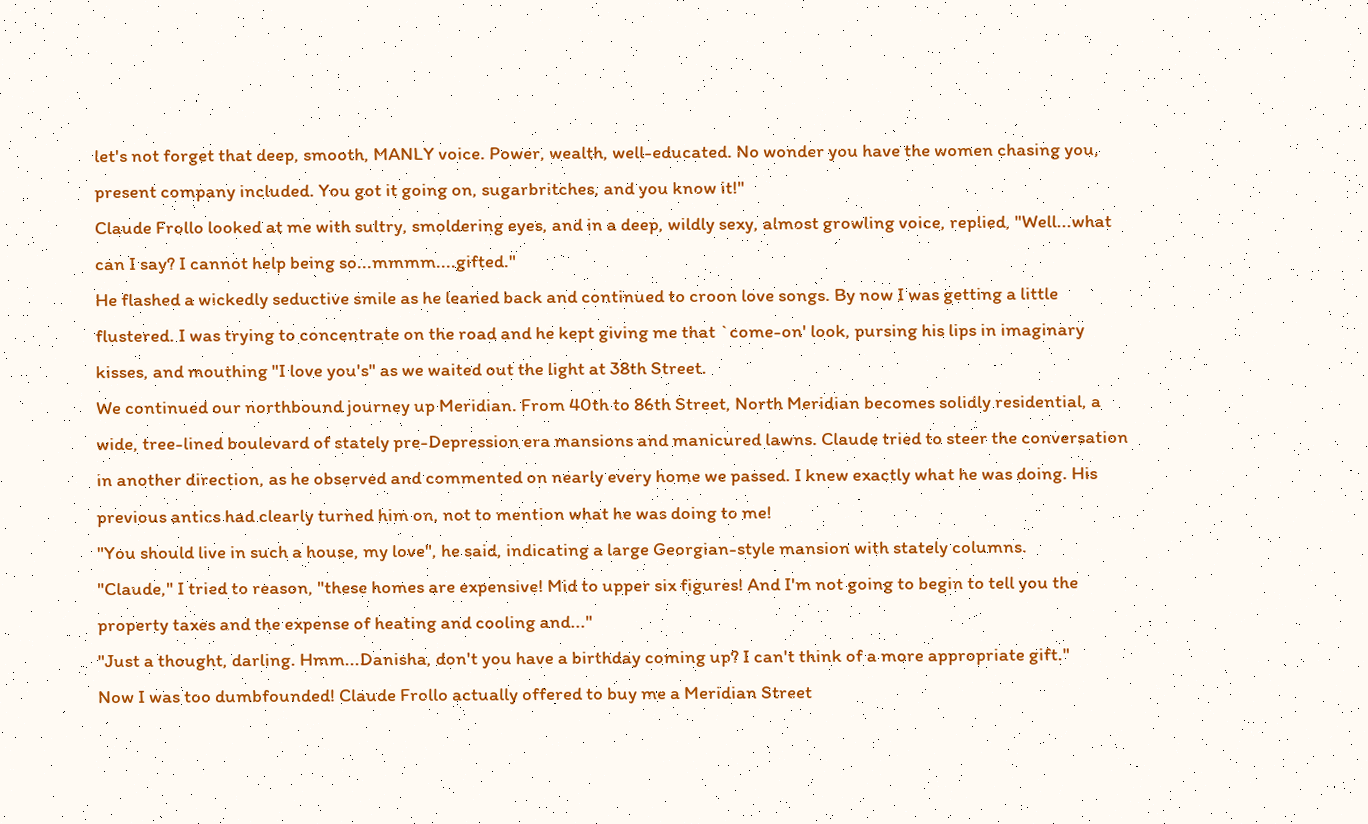let's not forget that deep, smooth, MANLY voice. Power, wealth, well-educated. No wonder you have the women chasing you, present company included. You got it going on, sugarbritches, and you know it!"
Claude Frollo looked at me with sultry, smoldering eyes, and in a deep, wildly sexy, almost growling voice, replied, "Well...what can I say? I cannot help being so...mmmm....gifted."
He flashed a wickedly seductive smile as he leaned back and continued to croon love songs. By now I was getting a little flustered. I was trying to concentrate on the road and he kept giving me that `come-on' look, pursing his lips in imaginary kisses, and mouthing "I love you's" as we waited out the light at 38th Street.
We continued our northbound journey up Meridian. From 40th to 86th Street, North Meridian becomes solidly residential, a wide, tree-lined boulevard of stately pre-Depression era mansions and manicured lawns. Claude tried to steer the conversation in another direction, as he observed and commented on nearly every home we passed. I knew exactly what he was doing. His previous antics had clearly turned him on, not to mention what he was doing to me!
"You should live in such a house, my love", he said, indicating a large Georgian-style mansion with stately columns.
"Claude," I tried to reason, "these homes are expensive! Mid to upper six figures! And I'm not going to begin to tell you the property taxes and the expense of heating and cooling and..."
"Just a thought, darling. Hmm...Danisha, don't you have a birthday coming up? I can't think of a more appropriate gift."
Now I was too dumbfounded! Claude Frollo actually offered to buy me a Meridian Street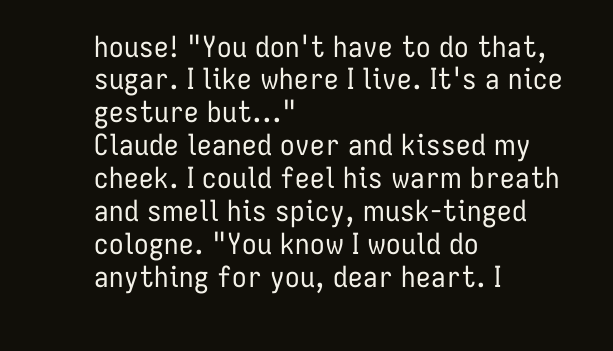house! "You don't have to do that, sugar. I like where I live. It's a nice gesture but..."
Claude leaned over and kissed my cheek. I could feel his warm breath and smell his spicy, musk-tinged cologne. "You know I would do anything for you, dear heart. I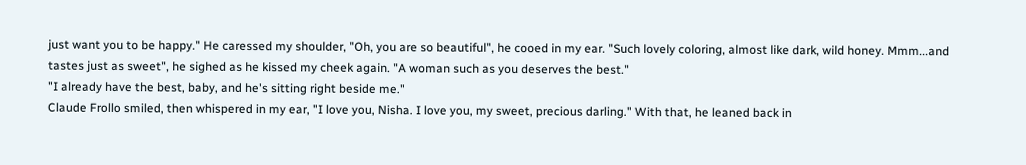just want you to be happy." He caressed my shoulder, "Oh, you are so beautiful", he cooed in my ear. "Such lovely coloring, almost like dark, wild honey. Mmm...and tastes just as sweet", he sighed as he kissed my cheek again. "A woman such as you deserves the best."
"I already have the best, baby, and he's sitting right beside me."
Claude Frollo smiled, then whispered in my ear, "I love you, Nisha. I love you, my sweet, precious darling." With that, he leaned back in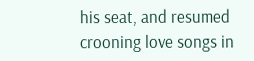his seat, and resumed crooning love songs in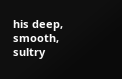his deep, smooth, sultry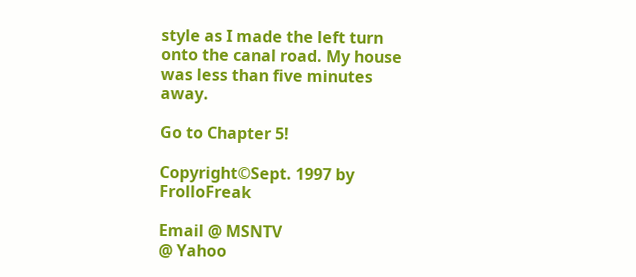style as I made the left turn onto the canal road. My house was less than five minutes away.

Go to Chapter 5!

Copyright©Sept. 1997 by FrolloFreak

Email @ MSNTV
@ Yahoo